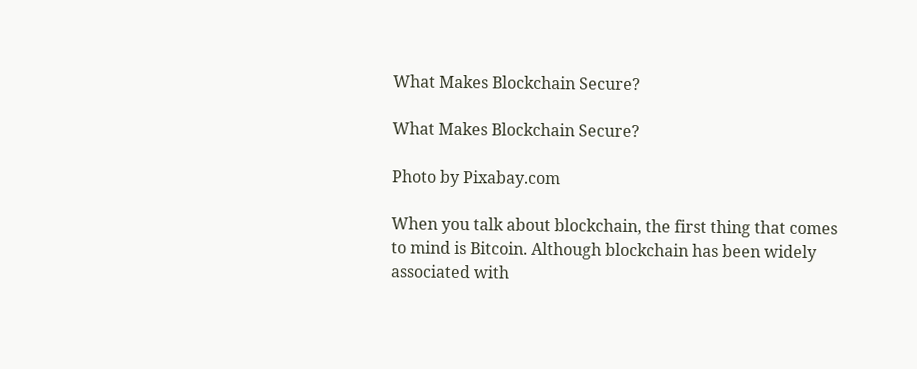What Makes Blockchain Secure?

What Makes Blockchain Secure?

Photo by Pixabay.com

When you talk about blockchain, the first thing that comes to mind is Bitcoin. Although blockchain has been widely associated with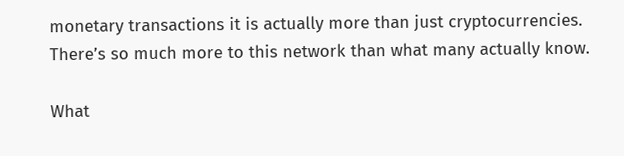monetary transactions it is actually more than just cryptocurrencies. There’s so much more to this network than what many actually know.

What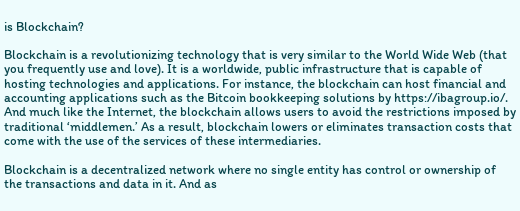is Blockchain?

Blockchain is a revolutionizing technology that is very similar to the World Wide Web (that you frequently use and love). It is a worldwide, public infrastructure that is capable of hosting technologies and applications. For instance, the blockchain can host financial and accounting applications such as the Bitcoin bookkeeping solutions by https://ibagroup.io/. And much like the Internet, the blockchain allows users to avoid the restrictions imposed by traditional ‘middlemen.’ As a result, blockchain lowers or eliminates transaction costs that come with the use of the services of these intermediaries.

Blockchain is a decentralized network where no single entity has control or ownership of the transactions and data in it. And as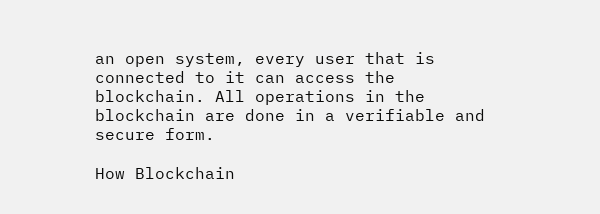an open system, every user that is connected to it can access the blockchain. All operations in the blockchain are done in a verifiable and secure form.

How Blockchain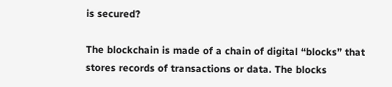is secured?

The blockchain is made of a chain of digital “blocks” that stores records of transactions or data. The blocks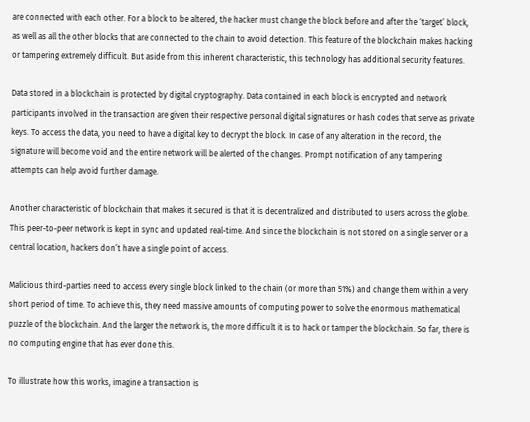are connected with each other. For a block to be altered, the hacker must change the block before and after the ‘target’ block, as well as all the other blocks that are connected to the chain to avoid detection. This feature of the blockchain makes hacking or tampering extremely difficult. But aside from this inherent characteristic, this technology has additional security features.

Data stored in a blockchain is protected by digital cryptography. Data contained in each block is encrypted and network participants involved in the transaction are given their respective personal digital signatures or hash codes that serve as private keys. To access the data, you need to have a digital key to decrypt the block. In case of any alteration in the record, the signature will become void and the entire network will be alerted of the changes. Prompt notification of any tampering attempts can help avoid further damage.

Another characteristic of blockchain that makes it secured is that it is decentralized and distributed to users across the globe. This peer-to-peer network is kept in sync and updated real-time. And since the blockchain is not stored on a single server or a central location, hackers don’t have a single point of access.

Malicious third-parties need to access every single block linked to the chain (or more than 51%) and change them within a very short period of time. To achieve this, they need massive amounts of computing power to solve the enormous mathematical puzzle of the blockchain. And the larger the network is, the more difficult it is to hack or tamper the blockchain. So far, there is no computing engine that has ever done this.

To illustrate how this works, imagine a transaction is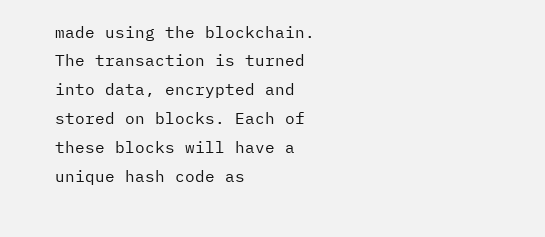made using the blockchain. The transaction is turned into data, encrypted and stored on blocks. Each of these blocks will have a unique hash code as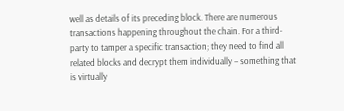well as details of its preceding block. There are numerous transactions happening throughout the chain. For a third-party to tamper a specific transaction; they need to find all related blocks and decrypt them individually – something that is virtually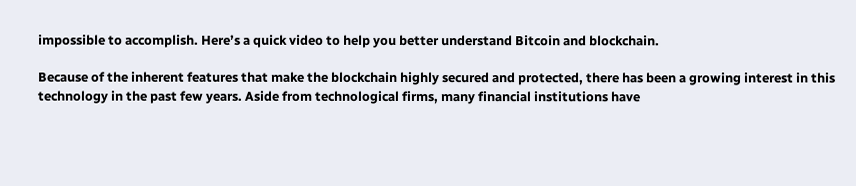impossible to accomplish. Here’s a quick video to help you better understand Bitcoin and blockchain.

Because of the inherent features that make the blockchain highly secured and protected, there has been a growing interest in this technology in the past few years. Aside from technological firms, many financial institutions have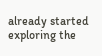already started exploring the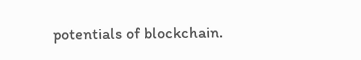potentials of blockchain.